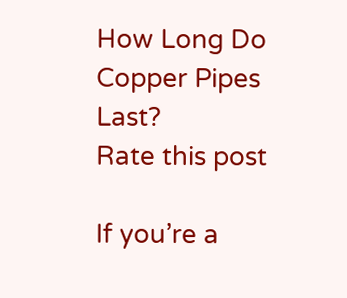How Long Do Copper Pipes Last?
Rate this post

If you’re a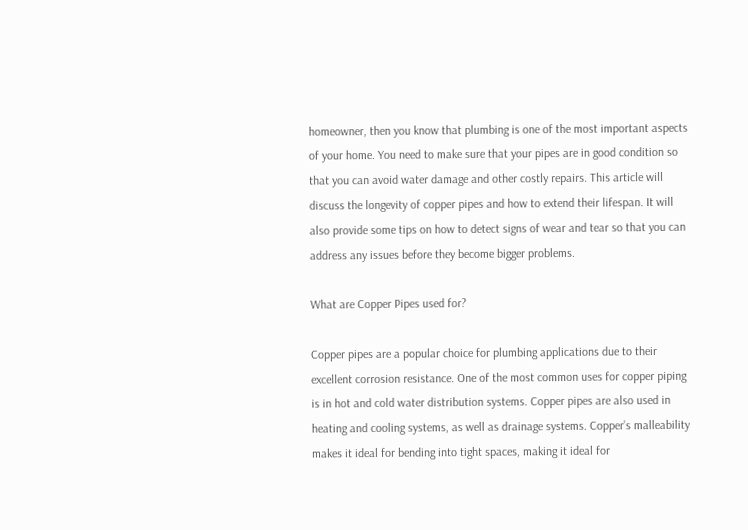homeowner, then you know that plumbing is one of the most important aspects of your home. You need to make sure that your pipes are in good condition so that you can avoid water damage and other costly repairs. This article will discuss the longevity of copper pipes and how to extend their lifespan. It will also provide some tips on how to detect signs of wear and tear so that you can address any issues before they become bigger problems.

What are Copper Pipes used for?

Copper pipes are a popular choice for plumbing applications due to their excellent corrosion resistance. One of the most common uses for copper piping is in hot and cold water distribution systems. Copper pipes are also used in heating and cooling systems, as well as drainage systems. Copper’s malleability makes it ideal for bending into tight spaces, making it ideal for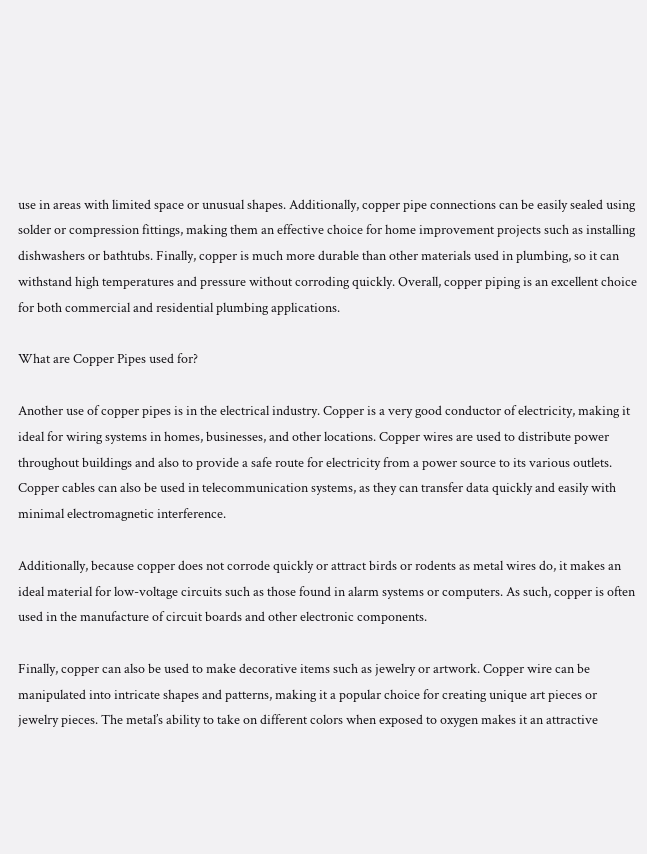use in areas with limited space or unusual shapes. Additionally, copper pipe connections can be easily sealed using solder or compression fittings, making them an effective choice for home improvement projects such as installing dishwashers or bathtubs. Finally, copper is much more durable than other materials used in plumbing, so it can withstand high temperatures and pressure without corroding quickly. Overall, copper piping is an excellent choice for both commercial and residential plumbing applications.

What are Copper Pipes used for?

Another use of copper pipes is in the electrical industry. Copper is a very good conductor of electricity, making it ideal for wiring systems in homes, businesses, and other locations. Copper wires are used to distribute power throughout buildings and also to provide a safe route for electricity from a power source to its various outlets. Copper cables can also be used in telecommunication systems, as they can transfer data quickly and easily with minimal electromagnetic interference.

Additionally, because copper does not corrode quickly or attract birds or rodents as metal wires do, it makes an ideal material for low-voltage circuits such as those found in alarm systems or computers. As such, copper is often used in the manufacture of circuit boards and other electronic components.

Finally, copper can also be used to make decorative items such as jewelry or artwork. Copper wire can be manipulated into intricate shapes and patterns, making it a popular choice for creating unique art pieces or jewelry pieces. The metal’s ability to take on different colors when exposed to oxygen makes it an attractive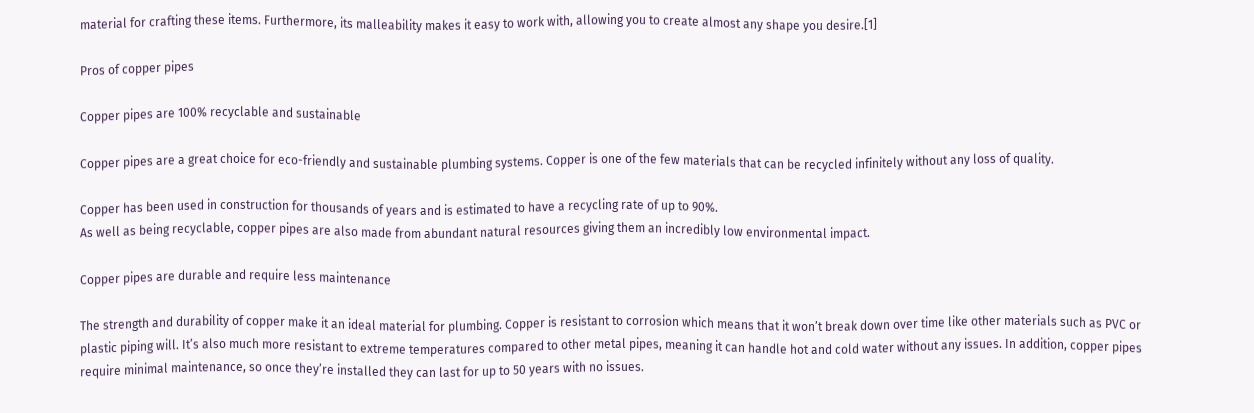material for crafting these items. Furthermore, its malleability makes it easy to work with, allowing you to create almost any shape you desire.[1]

Pros of copper pipes

Copper pipes are 100% recyclable and sustainable

Copper pipes are a great choice for eco-friendly and sustainable plumbing systems. Copper is one of the few materials that can be recycled infinitely without any loss of quality.

Copper has been used in construction for thousands of years and is estimated to have a recycling rate of up to 90%.
As well as being recyclable, copper pipes are also made from abundant natural resources giving them an incredibly low environmental impact.

Copper pipes are durable and require less maintenance

The strength and durability of copper make it an ideal material for plumbing. Copper is resistant to corrosion which means that it won’t break down over time like other materials such as PVC or plastic piping will. It’s also much more resistant to extreme temperatures compared to other metal pipes, meaning it can handle hot and cold water without any issues. In addition, copper pipes require minimal maintenance, so once they’re installed they can last for up to 50 years with no issues.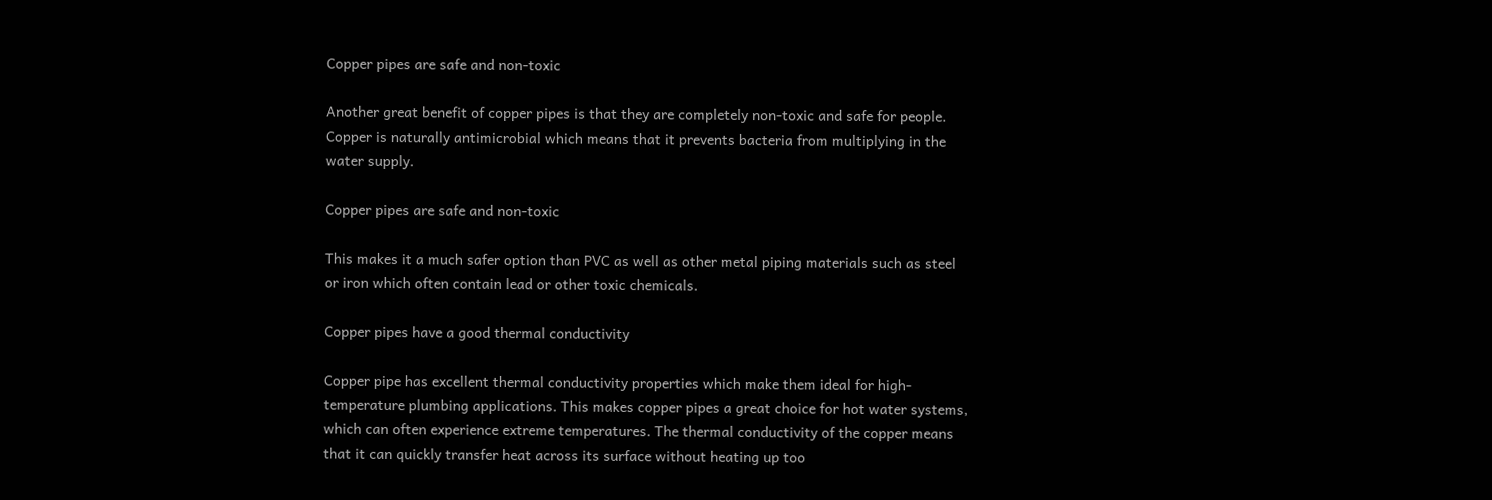Copper pipes are safe and non-toxic

Another great benefit of copper pipes is that they are completely non-toxic and safe for people. Copper is naturally antimicrobial which means that it prevents bacteria from multiplying in the water supply.

Copper pipes are safe and non-toxic

This makes it a much safer option than PVC as well as other metal piping materials such as steel or iron which often contain lead or other toxic chemicals.

Copper pipes have a good thermal conductivity

Copper pipe has excellent thermal conductivity properties which make them ideal for high-temperature plumbing applications. This makes copper pipes a great choice for hot water systems, which can often experience extreme temperatures. The thermal conductivity of the copper means that it can quickly transfer heat across its surface without heating up too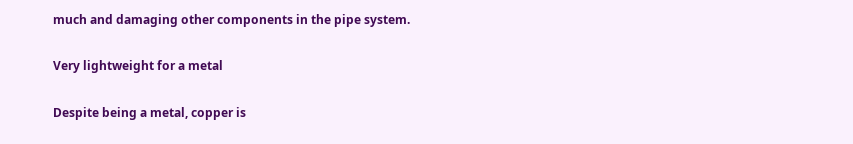much and damaging other components in the pipe system.

Very lightweight for a metal

Despite being a metal, copper is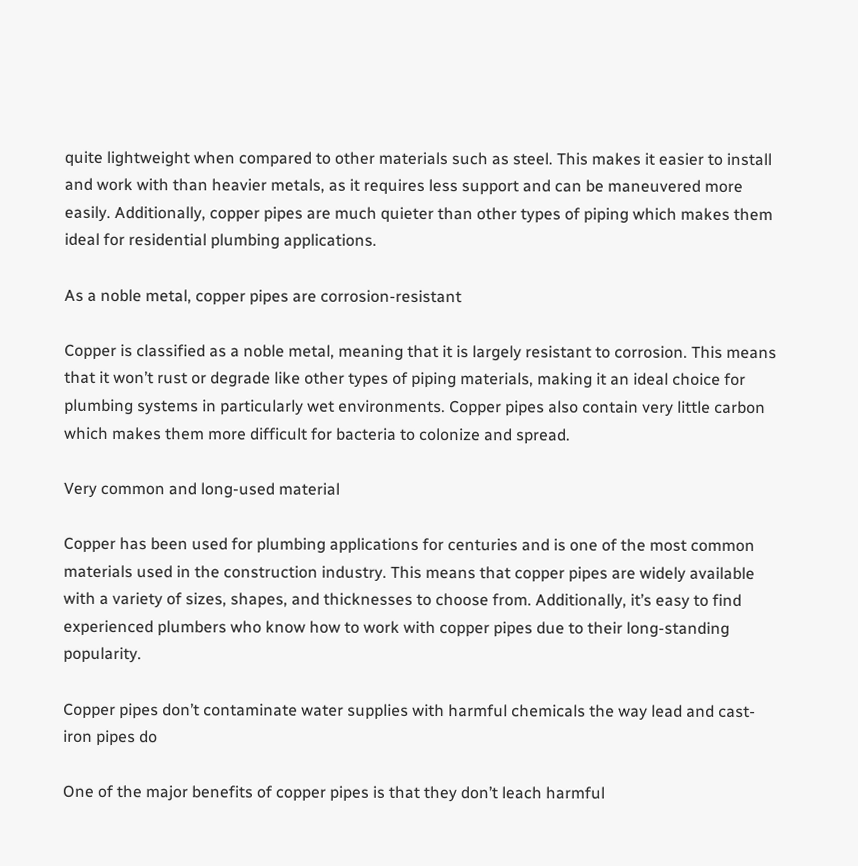quite lightweight when compared to other materials such as steel. This makes it easier to install and work with than heavier metals, as it requires less support and can be maneuvered more easily. Additionally, copper pipes are much quieter than other types of piping which makes them ideal for residential plumbing applications.

As a noble metal, copper pipes are corrosion-resistant

Copper is classified as a noble metal, meaning that it is largely resistant to corrosion. This means that it won’t rust or degrade like other types of piping materials, making it an ideal choice for plumbing systems in particularly wet environments. Copper pipes also contain very little carbon which makes them more difficult for bacteria to colonize and spread.

Very common and long-used material

Copper has been used for plumbing applications for centuries and is one of the most common materials used in the construction industry. This means that copper pipes are widely available with a variety of sizes, shapes, and thicknesses to choose from. Additionally, it’s easy to find experienced plumbers who know how to work with copper pipes due to their long-standing popularity.

Copper pipes don’t contaminate water supplies with harmful chemicals the way lead and cast-iron pipes do

One of the major benefits of copper pipes is that they don’t leach harmful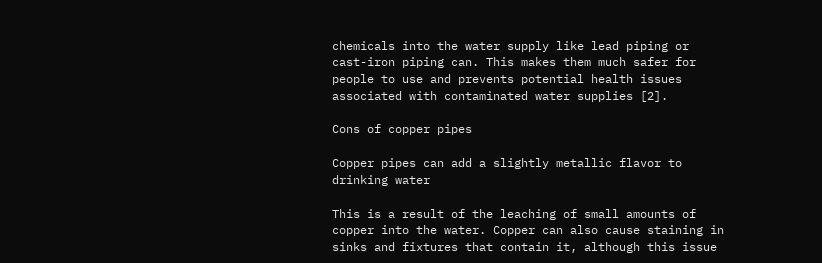chemicals into the water supply like lead piping or cast-iron piping can. This makes them much safer for people to use and prevents potential health issues associated with contaminated water supplies [2].

Cons of copper pipes

Copper pipes can add a slightly metallic flavor to drinking water

This is a result of the leaching of small amounts of copper into the water. Copper can also cause staining in sinks and fixtures that contain it, although this issue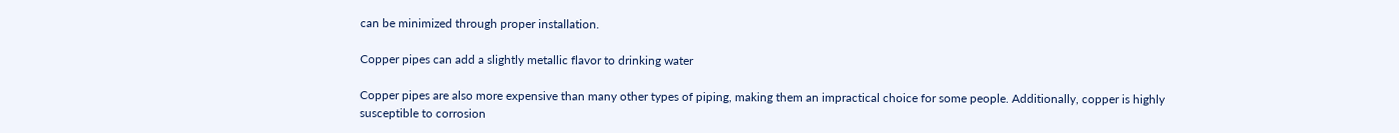can be minimized through proper installation.

Copper pipes can add a slightly metallic flavor to drinking water

Copper pipes are also more expensive than many other types of piping, making them an impractical choice for some people. Additionally, copper is highly susceptible to corrosion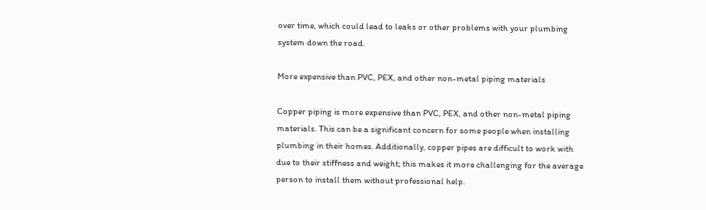over time, which could lead to leaks or other problems with your plumbing system down the road.

More expensive than PVC, PEX, and other non-metal piping materials

Copper piping is more expensive than PVC, PEX, and other non-metal piping materials. This can be a significant concern for some people when installing plumbing in their homes. Additionally, copper pipes are difficult to work with due to their stiffness and weight; this makes it more challenging for the average person to install them without professional help.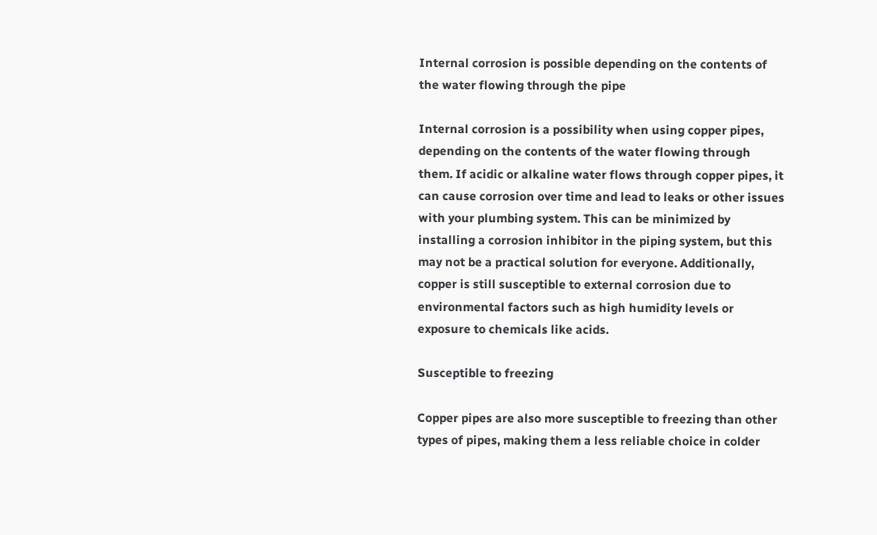Internal corrosion is possible depending on the contents of the water flowing through the pipe

Internal corrosion is a possibility when using copper pipes, depending on the contents of the water flowing through them. If acidic or alkaline water flows through copper pipes, it can cause corrosion over time and lead to leaks or other issues with your plumbing system. This can be minimized by installing a corrosion inhibitor in the piping system, but this may not be a practical solution for everyone. Additionally, copper is still susceptible to external corrosion due to environmental factors such as high humidity levels or exposure to chemicals like acids.

Susceptible to freezing

Copper pipes are also more susceptible to freezing than other types of pipes, making them a less reliable choice in colder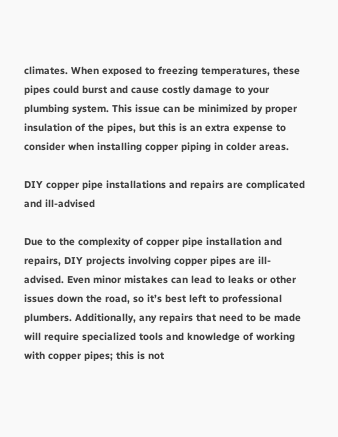climates. When exposed to freezing temperatures, these pipes could burst and cause costly damage to your plumbing system. This issue can be minimized by proper insulation of the pipes, but this is an extra expense to consider when installing copper piping in colder areas.

DIY copper pipe installations and repairs are complicated and ill-advised

Due to the complexity of copper pipe installation and repairs, DIY projects involving copper pipes are ill-advised. Even minor mistakes can lead to leaks or other issues down the road, so it’s best left to professional plumbers. Additionally, any repairs that need to be made will require specialized tools and knowledge of working with copper pipes; this is not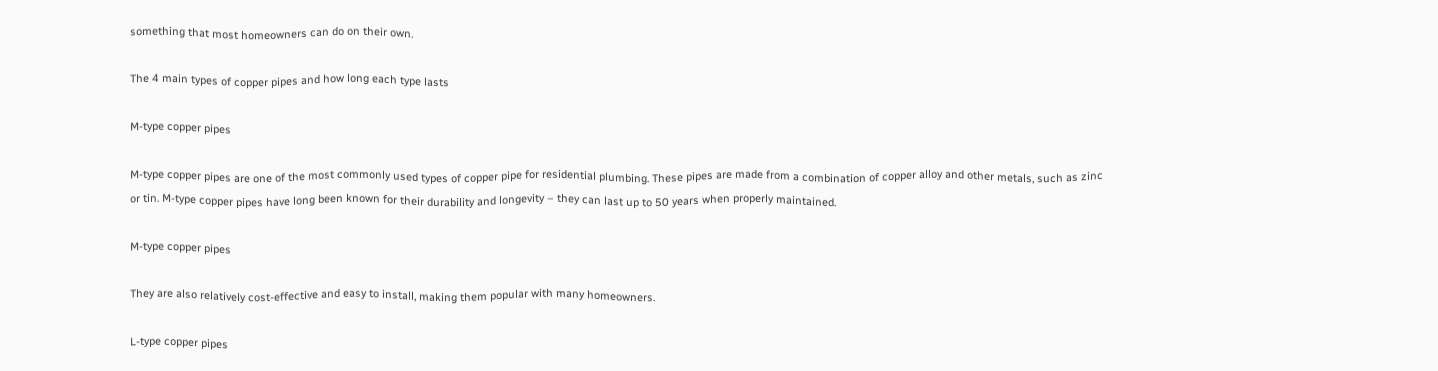something that most homeowners can do on their own.

The 4 main types of copper pipes and how long each type lasts

M-type copper pipes

M-type copper pipes are one of the most commonly used types of copper pipe for residential plumbing. These pipes are made from a combination of copper alloy and other metals, such as zinc or tin. M-type copper pipes have long been known for their durability and longevity – they can last up to 50 years when properly maintained.

M-type copper pipes

They are also relatively cost-effective and easy to install, making them popular with many homeowners.

L-type copper pipes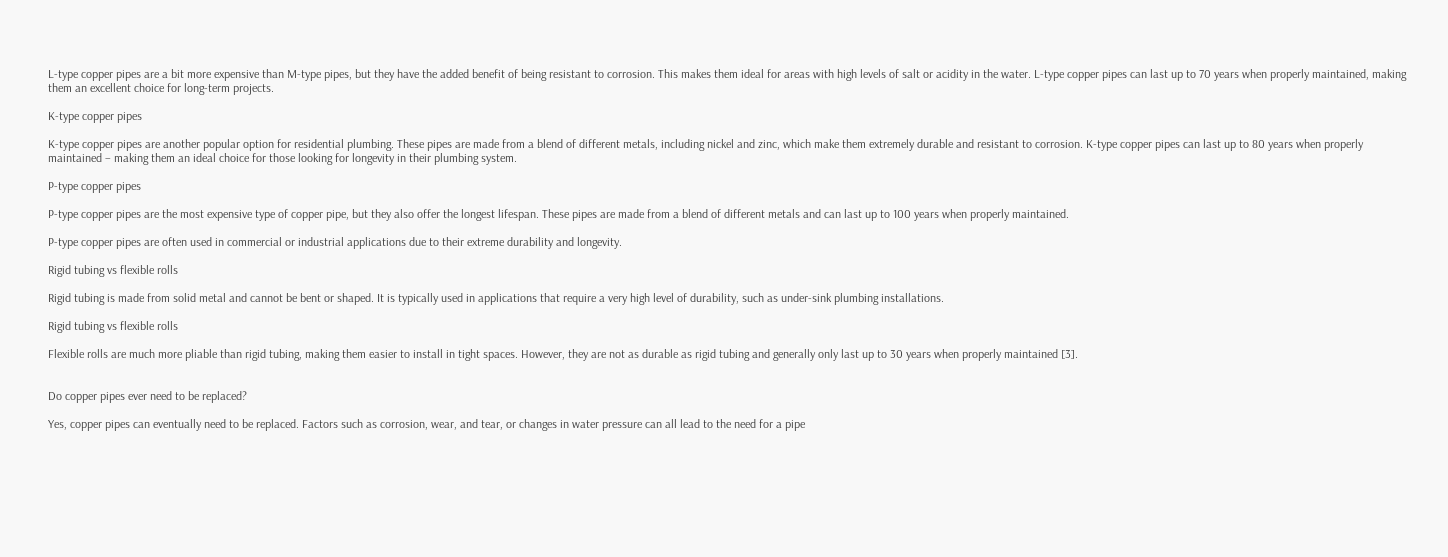L-type copper pipes are a bit more expensive than M-type pipes, but they have the added benefit of being resistant to corrosion. This makes them ideal for areas with high levels of salt or acidity in the water. L-type copper pipes can last up to 70 years when properly maintained, making them an excellent choice for long-term projects.

K-type copper pipes

K-type copper pipes are another popular option for residential plumbing. These pipes are made from a blend of different metals, including nickel and zinc, which make them extremely durable and resistant to corrosion. K-type copper pipes can last up to 80 years when properly maintained – making them an ideal choice for those looking for longevity in their plumbing system.

P-type copper pipes

P-type copper pipes are the most expensive type of copper pipe, but they also offer the longest lifespan. These pipes are made from a blend of different metals and can last up to 100 years when properly maintained.

P-type copper pipes are often used in commercial or industrial applications due to their extreme durability and longevity.

Rigid tubing vs flexible rolls

Rigid tubing is made from solid metal and cannot be bent or shaped. It is typically used in applications that require a very high level of durability, such as under-sink plumbing installations.

Rigid tubing vs flexible rolls

Flexible rolls are much more pliable than rigid tubing, making them easier to install in tight spaces. However, they are not as durable as rigid tubing and generally only last up to 30 years when properly maintained [3].


Do copper pipes ever need to be replaced?

Yes, copper pipes can eventually need to be replaced. Factors such as corrosion, wear, and tear, or changes in water pressure can all lead to the need for a pipe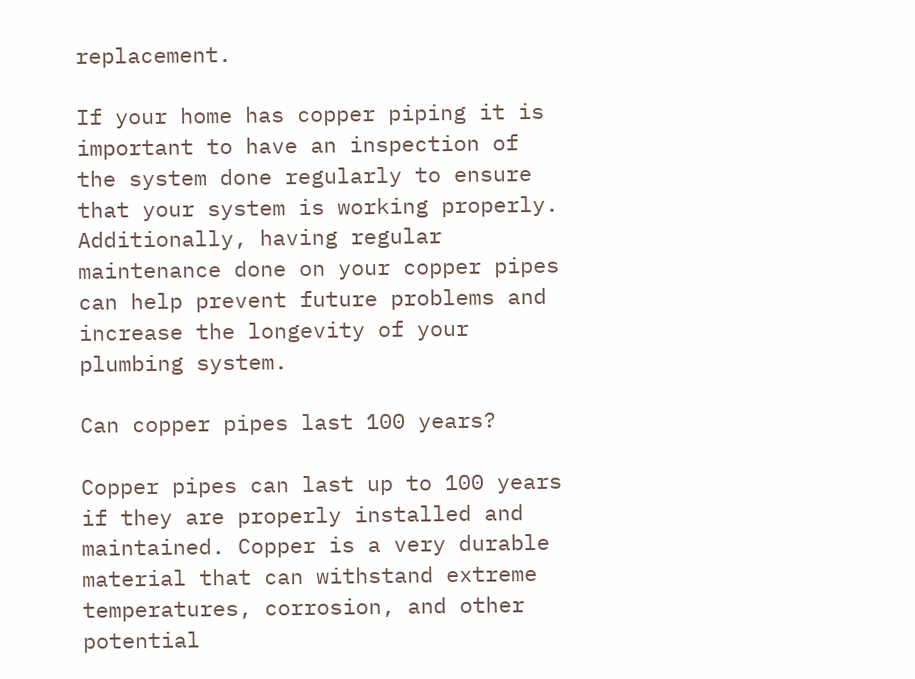replacement.

If your home has copper piping it is important to have an inspection of the system done regularly to ensure that your system is working properly.
Additionally, having regular maintenance done on your copper pipes can help prevent future problems and increase the longevity of your plumbing system.

Can copper pipes last 100 years?

Copper pipes can last up to 100 years if they are properly installed and maintained. Copper is a very durable material that can withstand extreme temperatures, corrosion, and other potential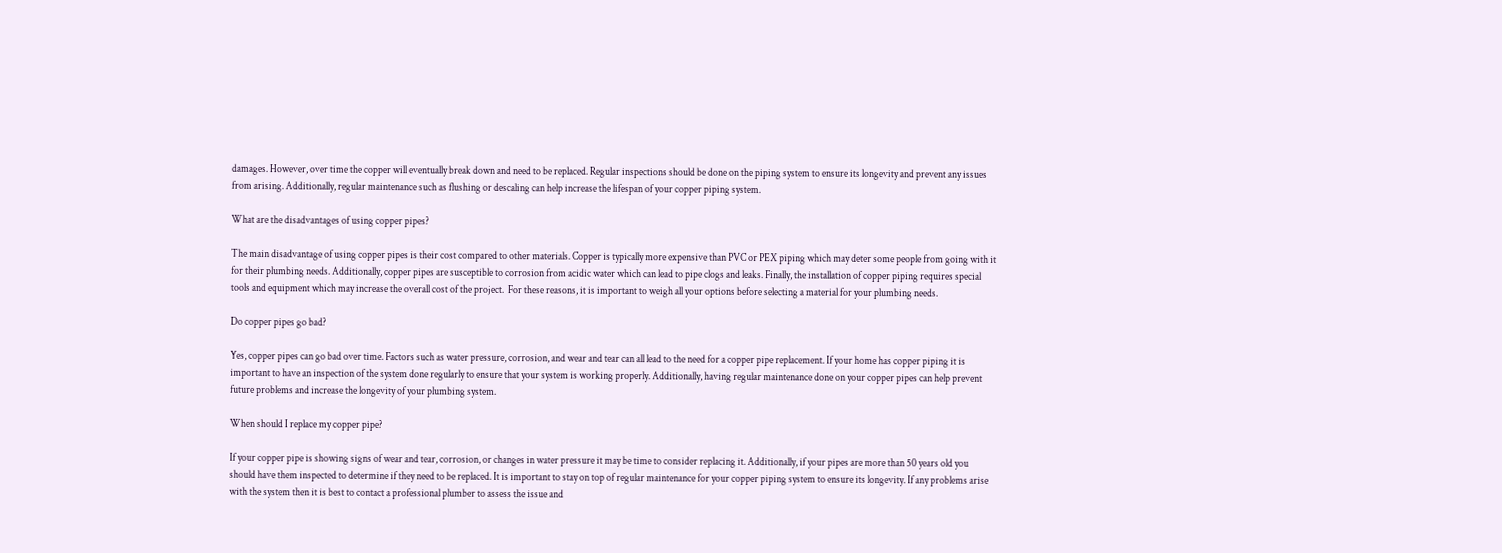damages. However, over time the copper will eventually break down and need to be replaced. Regular inspections should be done on the piping system to ensure its longevity and prevent any issues from arising. Additionally, regular maintenance such as flushing or descaling can help increase the lifespan of your copper piping system.

What are the disadvantages of using copper pipes?

The main disadvantage of using copper pipes is their cost compared to other materials. Copper is typically more expensive than PVC or PEX piping which may deter some people from going with it for their plumbing needs. Additionally, copper pipes are susceptible to corrosion from acidic water which can lead to pipe clogs and leaks. Finally, the installation of copper piping requires special tools and equipment which may increase the overall cost of the project.  For these reasons, it is important to weigh all your options before selecting a material for your plumbing needs.

Do copper pipes go bad?

Yes, copper pipes can go bad over time. Factors such as water pressure, corrosion, and wear and tear can all lead to the need for a copper pipe replacement. If your home has copper piping it is important to have an inspection of the system done regularly to ensure that your system is working properly. Additionally, having regular maintenance done on your copper pipes can help prevent future problems and increase the longevity of your plumbing system.

When should I replace my copper pipe?

If your copper pipe is showing signs of wear and tear, corrosion, or changes in water pressure it may be time to consider replacing it. Additionally, if your pipes are more than 50 years old you should have them inspected to determine if they need to be replaced. It is important to stay on top of regular maintenance for your copper piping system to ensure its longevity. If any problems arise with the system then it is best to contact a professional plumber to assess the issue and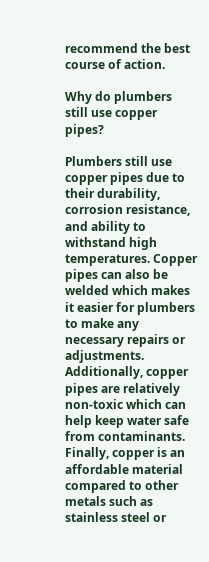recommend the best course of action.

Why do plumbers still use copper pipes?

Plumbers still use copper pipes due to their durability, corrosion resistance, and ability to withstand high temperatures. Copper pipes can also be welded which makes it easier for plumbers to make any necessary repairs or adjustments. Additionally, copper pipes are relatively non-toxic which can help keep water safe from contaminants. Finally, copper is an affordable material compared to other metals such as stainless steel or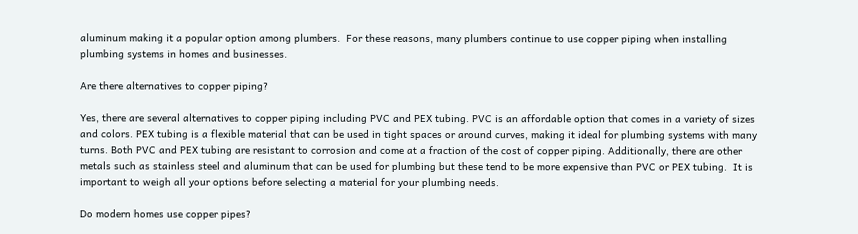aluminum making it a popular option among plumbers.  For these reasons, many plumbers continue to use copper piping when installing plumbing systems in homes and businesses.

Are there alternatives to copper piping?

Yes, there are several alternatives to copper piping including PVC and PEX tubing. PVC is an affordable option that comes in a variety of sizes and colors. PEX tubing is a flexible material that can be used in tight spaces or around curves, making it ideal for plumbing systems with many turns. Both PVC and PEX tubing are resistant to corrosion and come at a fraction of the cost of copper piping. Additionally, there are other metals such as stainless steel and aluminum that can be used for plumbing but these tend to be more expensive than PVC or PEX tubing.  It is important to weigh all your options before selecting a material for your plumbing needs.

Do modern homes use copper pipes?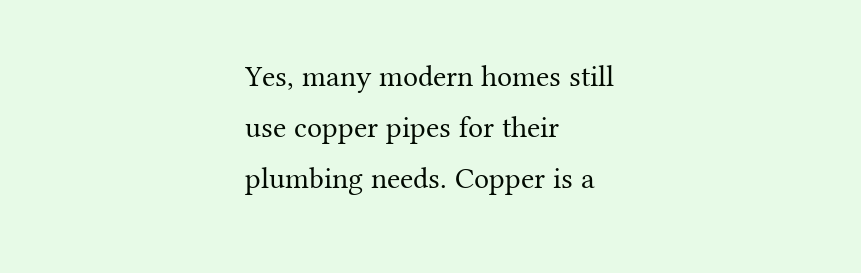Yes, many modern homes still use copper pipes for their plumbing needs. Copper is a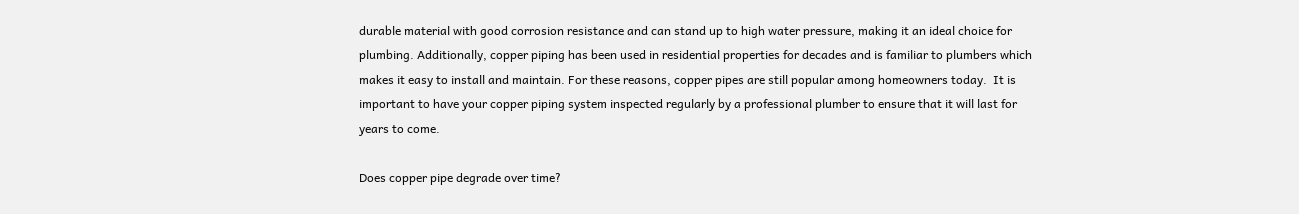durable material with good corrosion resistance and can stand up to high water pressure, making it an ideal choice for plumbing. Additionally, copper piping has been used in residential properties for decades and is familiar to plumbers which makes it easy to install and maintain. For these reasons, copper pipes are still popular among homeowners today.  It is important to have your copper piping system inspected regularly by a professional plumber to ensure that it will last for years to come.

Does copper pipe degrade over time?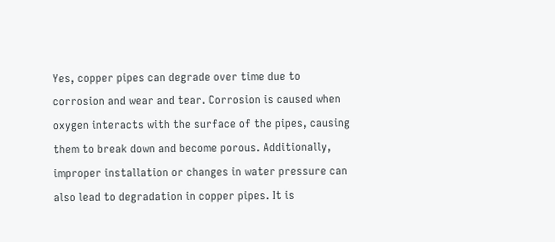Yes, copper pipes can degrade over time due to corrosion and wear and tear. Corrosion is caused when oxygen interacts with the surface of the pipes, causing them to break down and become porous. Additionally, improper installation or changes in water pressure can also lead to degradation in copper pipes. It is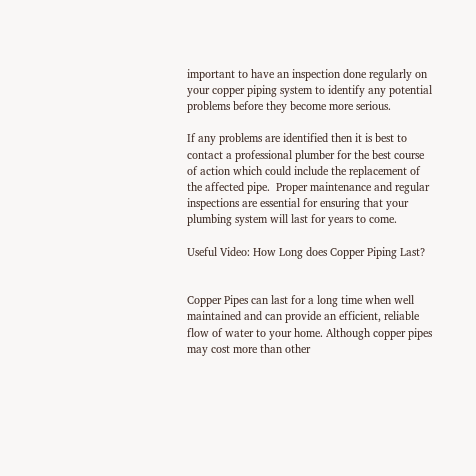important to have an inspection done regularly on your copper piping system to identify any potential problems before they become more serious.

If any problems are identified then it is best to contact a professional plumber for the best course of action which could include the replacement of the affected pipe.  Proper maintenance and regular inspections are essential for ensuring that your plumbing system will last for years to come.

Useful Video: How Long does Copper Piping Last?


Copper Pipes can last for a long time when well maintained and can provide an efficient, reliable flow of water to your home. Although copper pipes may cost more than other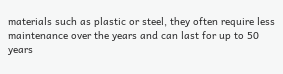materials such as plastic or steel, they often require less maintenance over the years and can last for up to 50 years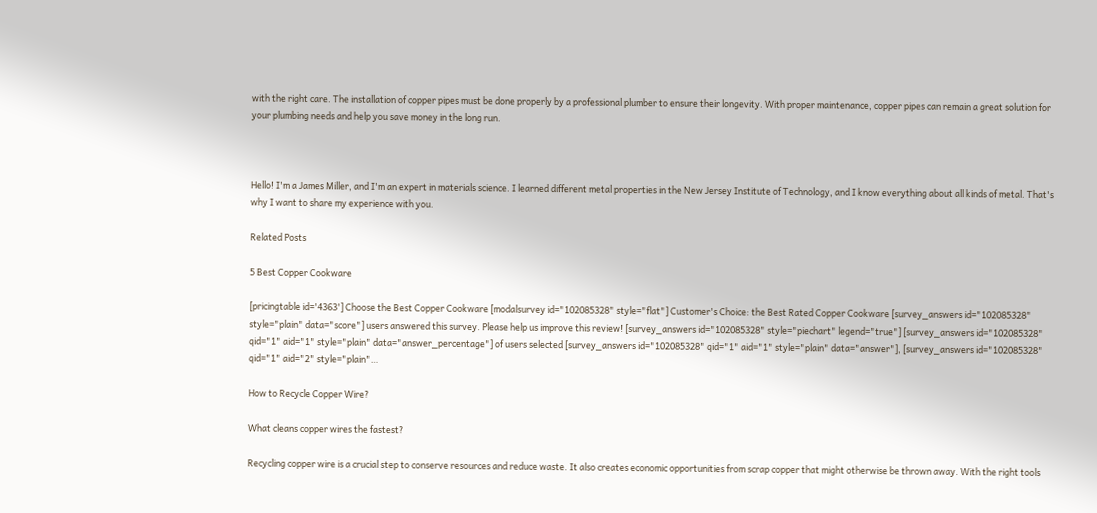with the right care. The installation of copper pipes must be done properly by a professional plumber to ensure their longevity. With proper maintenance, copper pipes can remain a great solution for your plumbing needs and help you save money in the long run.



Hello! I'm a James Miller, and I'm an expert in materials science. I learned different metal properties in the New Jersey Institute of Technology, and I know everything about all kinds of metal. That's why I want to share my experience with you.

Related Posts

5 Best Copper Cookware

[pricingtable id='4363'] Choose the Best Copper Cookware [modalsurvey id="102085328" style="flat"] Customer's Choice: the Best Rated Copper Cookware [survey_answers id="102085328" style="plain" data="score"] users answered this survey. Please help us improve this review! [survey_answers id="102085328" style="piechart" legend="true"] [survey_answers id="102085328" qid="1" aid="1" style="plain" data="answer_percentage"] of users selected [survey_answers id="102085328" qid="1" aid="1" style="plain" data="answer"], [survey_answers id="102085328" qid="1" aid="2" style="plain"…

How to Recycle Copper Wire?

What cleans copper wires the fastest?

Recycling copper wire is a crucial step to conserve resources and reduce waste. It also creates economic opportunities from scrap copper that might otherwise be thrown away. With the right tools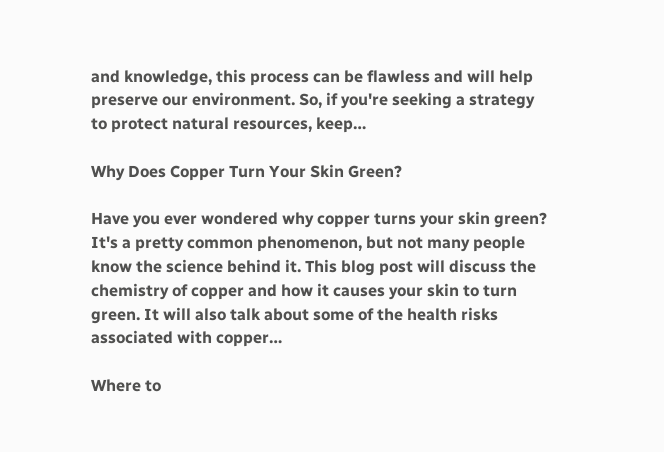and knowledge, this process can be flawless and will help preserve our environment. So, if you're seeking a strategy to protect natural resources, keep…

Why Does Copper Turn Your Skin Green?

Have you ever wondered why copper turns your skin green? It's a pretty common phenomenon, but not many people know the science behind it. This blog post will discuss the chemistry of copper and how it causes your skin to turn green. It will also talk about some of the health risks associated with copper…

Where to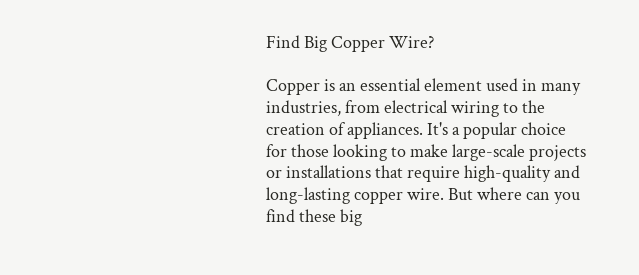Find Big Copper Wire?

Copper is an essential element used in many industries, from electrical wiring to the creation of appliances. It's a popular choice for those looking to make large-scale projects or installations that require high-quality and long-lasting copper wire. But where can you find these big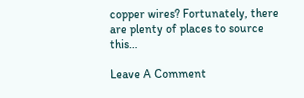copper wires? Fortunately, there are plenty of places to source this…

Leave A Comment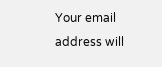Your email address will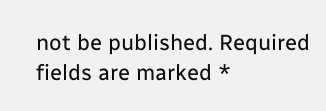not be published. Required fields are marked *